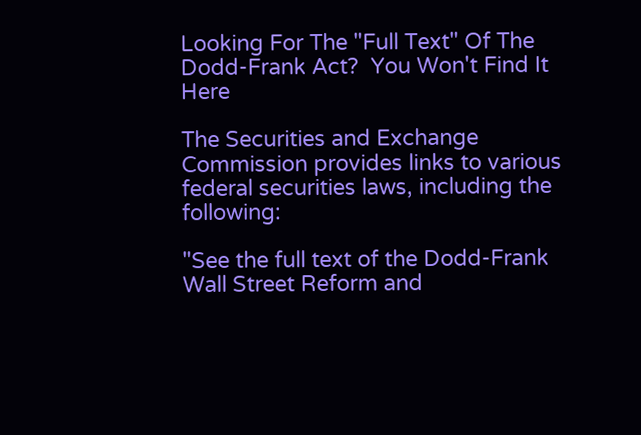Looking For The "Full Text" Of The Dodd-Frank Act?  You Won't Find It Here

The Securities and Exchange Commission provides links to various federal securities laws, including the following:

"See the full text of the Dodd-Frank Wall Street Reform and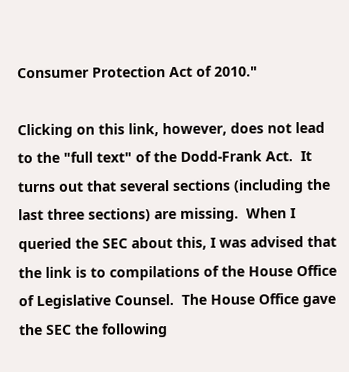Consumer Protection Act of 2010."

Clicking on this link, however, does not lead to the "full text" of the Dodd-Frank Act.  It turns out that several sections (including the last three sections) are missing.  When I queried the SEC about this, I was advised that the link is to compilations of the House Office of Legislative Counsel.  The House Office gave the SEC the following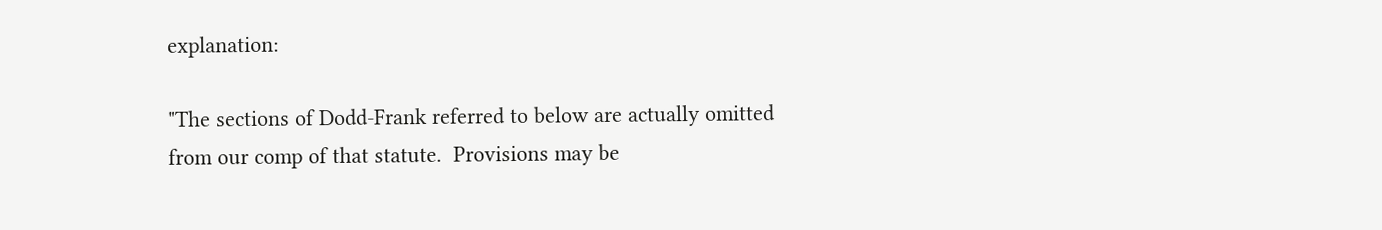explanation:

"The sections of Dodd-Frank referred to below are actually omitted from our comp of that statute.  Provisions may be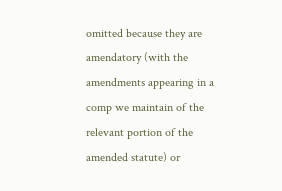omitted because they are amendatory (with the amendments appearing in a comp we maintain of the relevant portion of the amended statute) or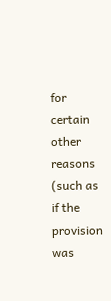for certain other reasons (such as if the provision was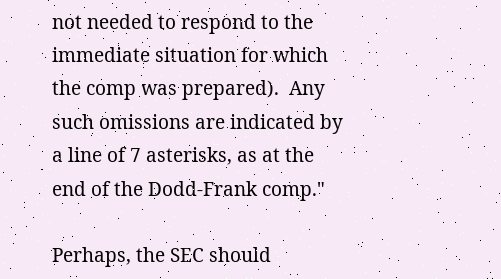not needed to respond to the immediate situation for which the comp was prepared).  Any such omissions are indicated by a line of 7 asterisks, as at the end of the Dodd-Frank comp."

Perhaps, the SEC should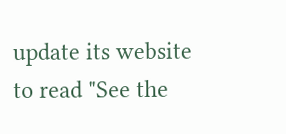update its website to read "See the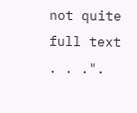not quite full text . . .".